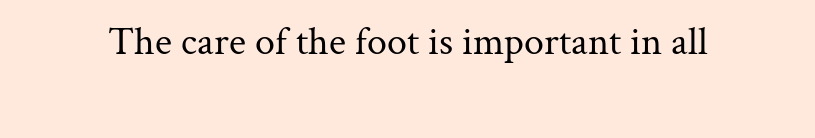The care of the foot is important in all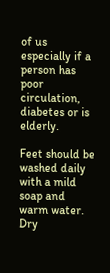of us especially if a person has poor circulation, diabetes or is elderly.

Feet should be washed daily with a mild soap and warm water. Dry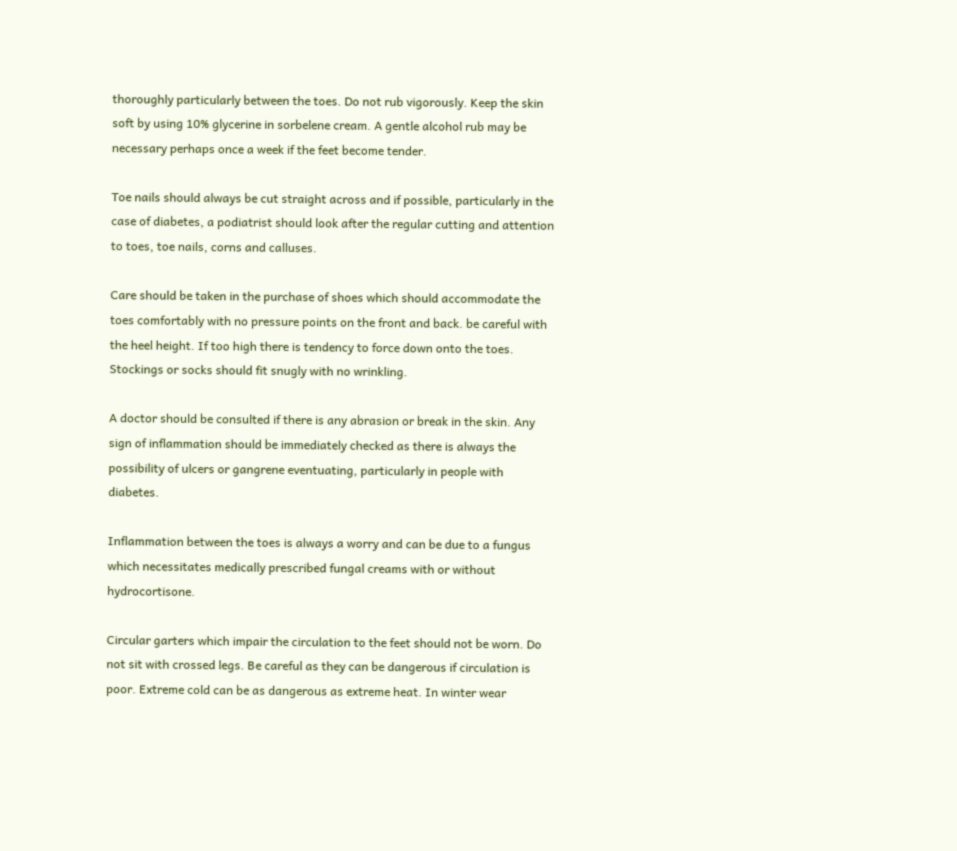thoroughly particularly between the toes. Do not rub vigorously. Keep the skin soft by using 10% glycerine in sorbelene cream. A gentle alcohol rub may be necessary perhaps once a week if the feet become tender.

Toe nails should always be cut straight across and if possible, particularly in the case of diabetes, a podiatrist should look after the regular cutting and attention to toes, toe nails, corns and calluses.

Care should be taken in the purchase of shoes which should accommodate the toes comfortably with no pressure points on the front and back. be careful with the heel height. If too high there is tendency to force down onto the toes. Stockings or socks should fit snugly with no wrinkling.

A doctor should be consulted if there is any abrasion or break in the skin. Any sign of inflammation should be immediately checked as there is always the possibility of ulcers or gangrene eventuating, particularly in people with diabetes.

Inflammation between the toes is always a worry and can be due to a fungus which necessitates medically prescribed fungal creams with or without hydrocortisone.

Circular garters which impair the circulation to the feet should not be worn. Do not sit with crossed legs. Be careful as they can be dangerous if circulation is poor. Extreme cold can be as dangerous as extreme heat. In winter wear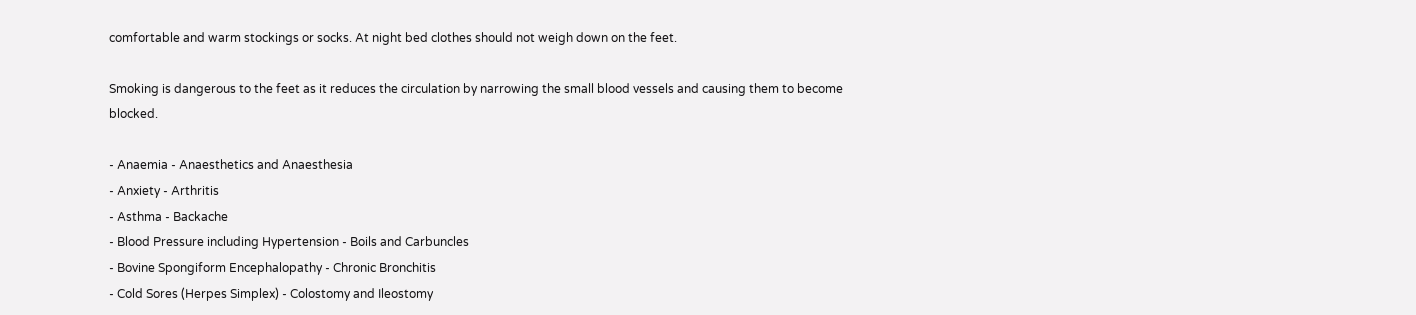comfortable and warm stockings or socks. At night bed clothes should not weigh down on the feet.

Smoking is dangerous to the feet as it reduces the circulation by narrowing the small blood vessels and causing them to become blocked.

- Anaemia - Anaesthetics and Anaesthesia
- Anxiety - Arthritis
- Asthma - Backache
- Blood Pressure including Hypertension - Boils and Carbuncles
- Bovine Spongiform Encephalopathy - Chronic Bronchitis
- Cold Sores (Herpes Simplex) - Colostomy and Ileostomy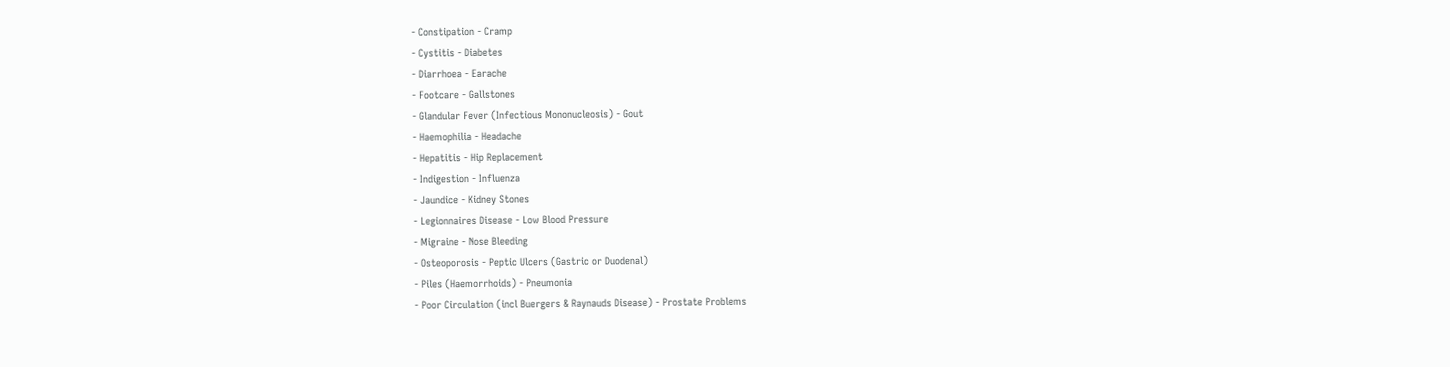- Constipation - Cramp
- Cystitis - Diabetes
- Diarrhoea - Earache
- Footcare - Gallstones
- Glandular Fever (Infectious Mononucleosis) - Gout
- Haemophilia - Headache
- Hepatitis - Hip Replacement
- Indigestion - Influenza
- Jaundice - Kidney Stones
- Legionnaires Disease - Low Blood Pressure
- Migraine - Nose Bleeding
- Osteoporosis - Peptic Ulcers (Gastric or Duodenal)
- Piles (Haemorrhoids) - Pneumonia
- Poor Circulation (incl Buergers & Raynauds Disease) - Prostate Problems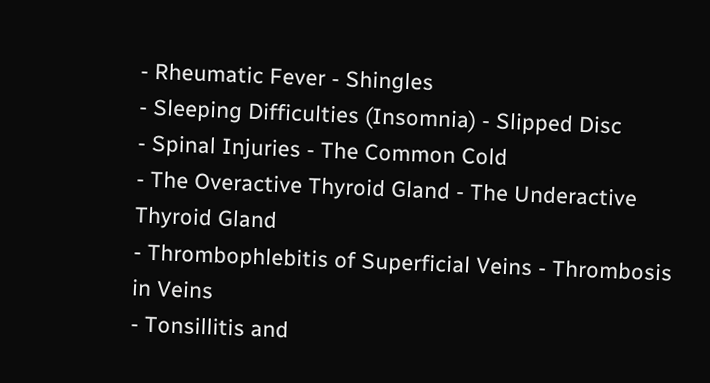- Rheumatic Fever - Shingles
- Sleeping Difficulties (Insomnia) - Slipped Disc
- Spinal Injuries - The Common Cold
- The Overactive Thyroid Gland - The Underactive Thyroid Gland
- Thrombophlebitis of Superficial Veins - Thrombosis in Veins
- Tonsillitis and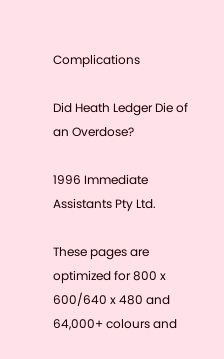Complications

Did Heath Ledger Die of an Overdose?

1996 Immediate Assistants Pty Ltd.

These pages are optimized for 800 x 600/640 x 480 and
64,000+ colours and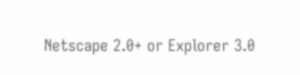Netscape 2.0+ or Explorer 3.0